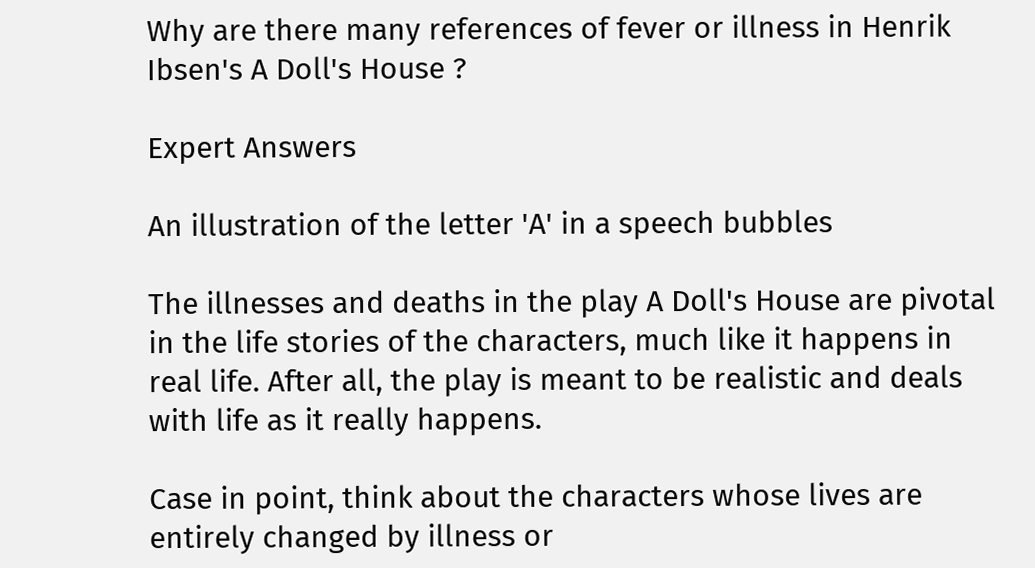Why are there many references of fever or illness in Henrik Ibsen's A Doll's House ?

Expert Answers

An illustration of the letter 'A' in a speech bubbles

The illnesses and deaths in the play A Doll's House are pivotal in the life stories of the characters, much like it happens in real life. After all, the play is meant to be realistic and deals with life as it really happens.

Case in point, think about the characters whose lives are entirely changed by illness or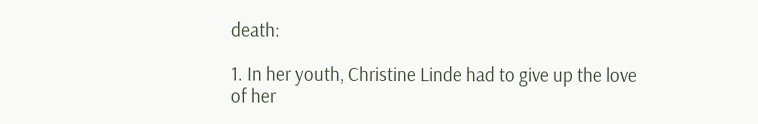death:

1. In her youth, Christine Linde had to give up the love of her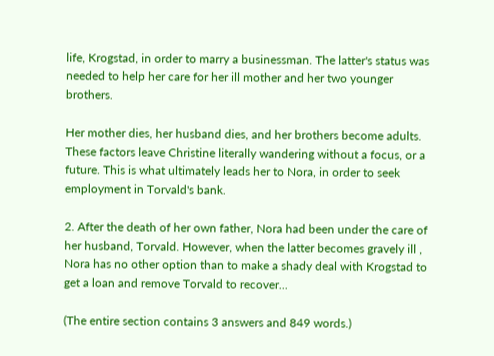life, Krogstad, in order to marry a businessman. The latter's status was needed to help her care for her ill mother and her two younger brothers.

Her mother dies, her husband dies, and her brothers become adults. These factors leave Christine literally wandering without a focus, or a future. This is what ultimately leads her to Nora, in order to seek employment in Torvald's bank.

2. After the death of her own father, Nora had been under the care of her husband, Torvald. However, when the latter becomes gravely ill , Nora has no other option than to make a shady deal with Krogstad to get a loan and remove Torvald to recover...

(The entire section contains 3 answers and 849 words.)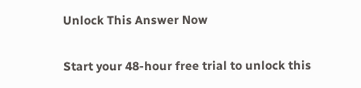Unlock This Answer Now

Start your 48-hour free trial to unlock this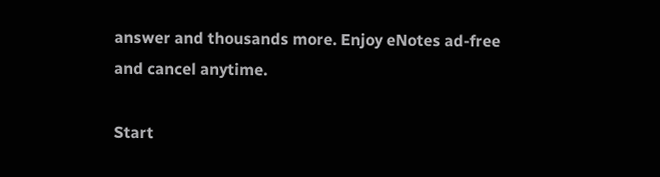answer and thousands more. Enjoy eNotes ad-free and cancel anytime.

Start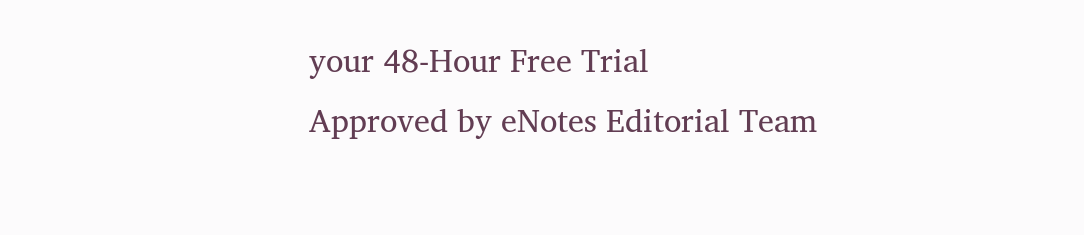your 48-Hour Free Trial
Approved by eNotes Editorial Team